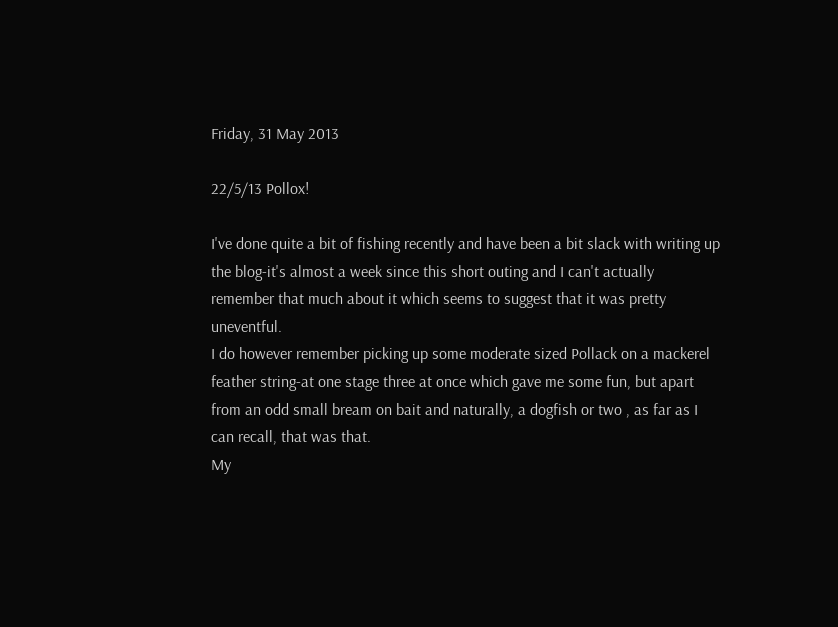Friday, 31 May 2013

22/5/13 Pollox!

I've done quite a bit of fishing recently and have been a bit slack with writing up the blog-it's almost a week since this short outing and I can't actually remember that much about it which seems to suggest that it was pretty uneventful.
I do however remember picking up some moderate sized Pollack on a mackerel feather string-at one stage three at once which gave me some fun, but apart from an odd small bream on bait and naturally, a dogfish or two , as far as I can recall, that was that.
My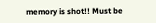memory is shot!! Must be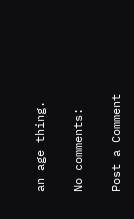an age thing.

No comments:

Post a Comment